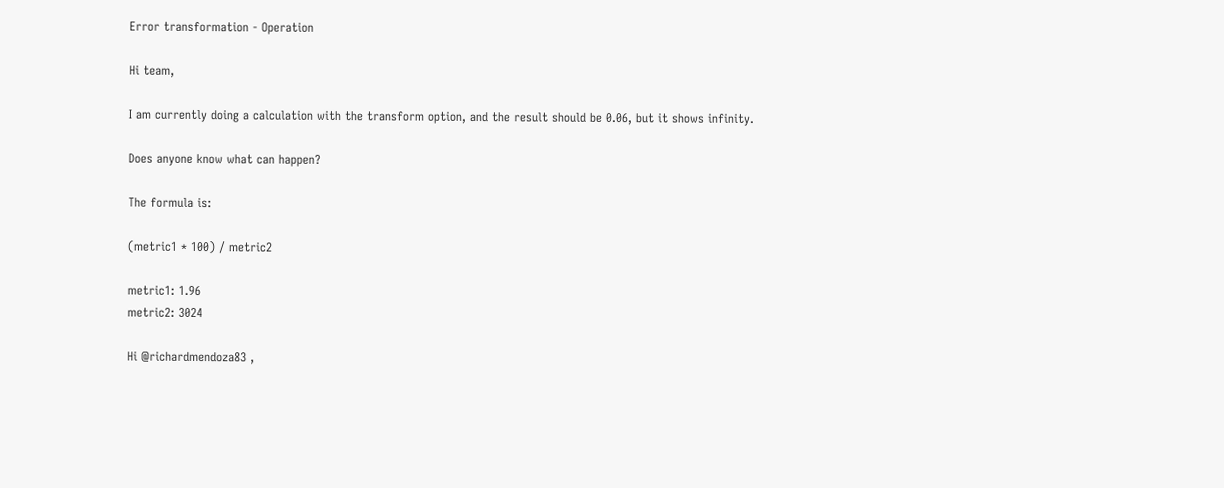Error transformation - Operation

Hi team,

I am currently doing a calculation with the transform option, and the result should be 0.06, but it shows infinity.

Does anyone know what can happen?

The formula is:

(metric1 * 100) / metric2

metric1: 1.96
metric2: 3024

Hi @richardmendoza83 ,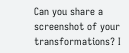Can you share a screenshot of your transformations? I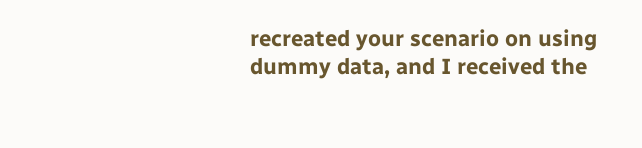recreated your scenario on using dummy data, and I received the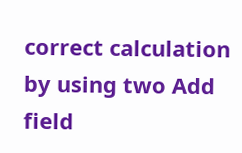correct calculation by using two Add field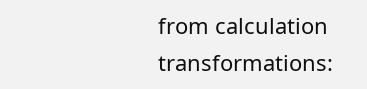from calculation transformations: